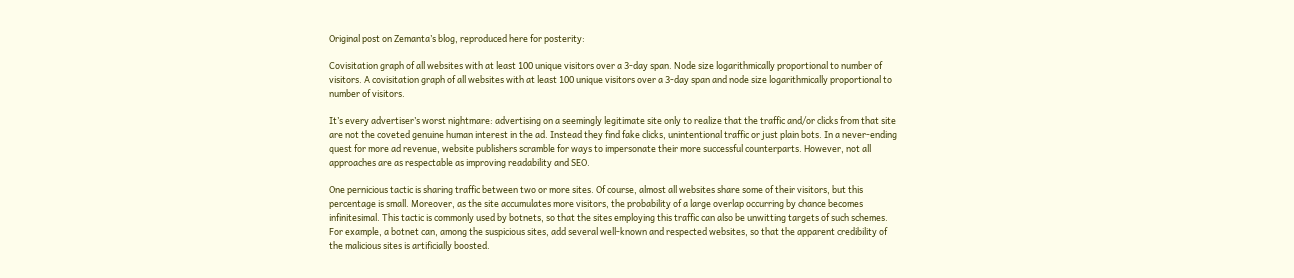Original post on Zemanta’s blog, reproduced here for posterity:

Covisitation graph of all websites with at least 100 unique visitors over a 3-day span. Node size logarithmically proportional to number of visitors. A covisitation graph of all websites with at least 100 unique visitors over a 3-day span and node size logarithmically proportional to number of visitors.

It’s every advertiser’s worst nightmare: advertising on a seemingly legitimate site only to realize that the traffic and/or clicks from that site are not the coveted genuine human interest in the ad. Instead they find fake clicks, unintentional traffic or just plain bots. In a never-ending quest for more ad revenue, website publishers scramble for ways to impersonate their more successful counterparts. However, not all approaches are as respectable as improving readability and SEO.

One pernicious tactic is sharing traffic between two or more sites. Of course, almost all websites share some of their visitors, but this percentage is small. Moreover, as the site accumulates more visitors, the probability of a large overlap occurring by chance becomes infinitesimal. This tactic is commonly used by botnets, so that the sites employing this traffic can also be unwitting targets of such schemes. For example, a botnet can, among the suspicious sites, add several well-known and respected websites, so that the apparent credibility of the malicious sites is artificially boosted.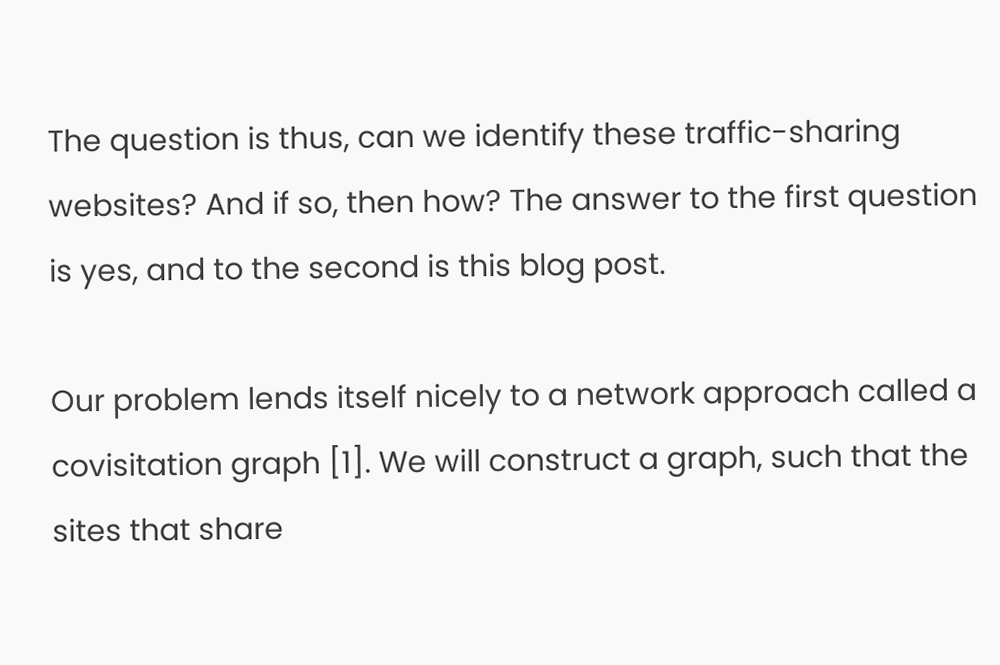The question is thus, can we identify these traffic-sharing websites? And if so, then how? The answer to the first question is yes, and to the second is this blog post.

Our problem lends itself nicely to a network approach called a covisitation graph [1]. We will construct a graph, such that the sites that share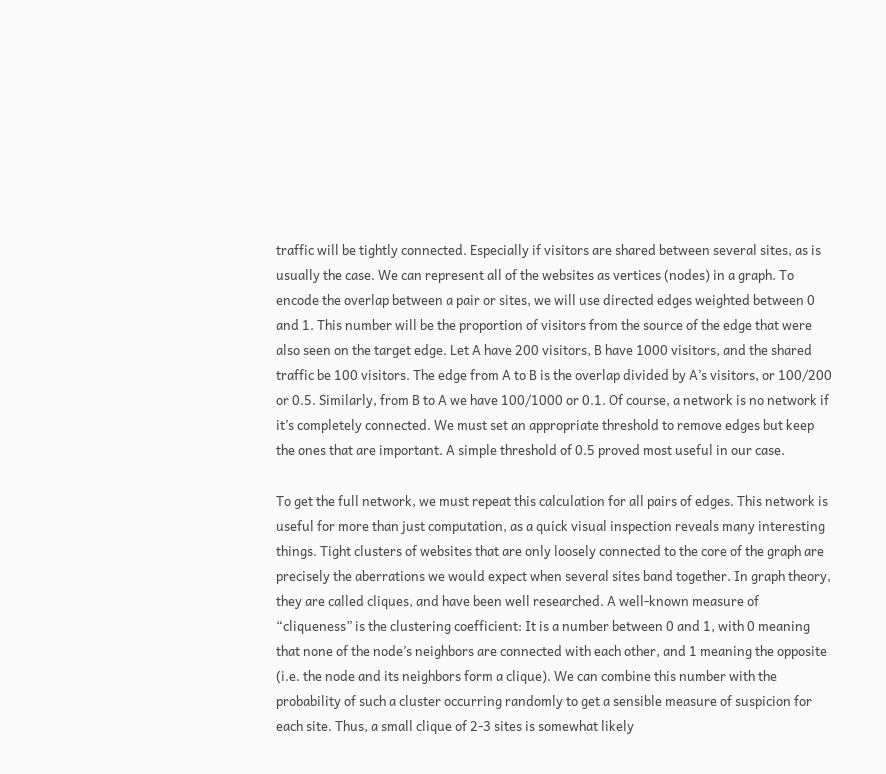traffic will be tightly connected. Especially if visitors are shared between several sites, as is usually the case. We can represent all of the websites as vertices (nodes) in a graph. To encode the overlap between a pair or sites, we will use directed edges weighted between 0 and 1. This number will be the proportion of visitors from the source of the edge that were also seen on the target edge. Let A have 200 visitors, B have 1000 visitors, and the shared traffic be 100 visitors. The edge from A to B is the overlap divided by A’s visitors, or 100/200 or 0.5. Similarly, from B to A we have 100/1000 or 0.1. Of course, a network is no network if it’s completely connected. We must set an appropriate threshold to remove edges but keep the ones that are important. A simple threshold of 0.5 proved most useful in our case.

To get the full network, we must repeat this calculation for all pairs of edges. This network is useful for more than just computation, as a quick visual inspection reveals many interesting things. Tight clusters of websites that are only loosely connected to the core of the graph are precisely the aberrations we would expect when several sites band together. In graph theory, they are called cliques, and have been well researched. A well-known measure of “cliqueness” is the clustering coefficient: It is a number between 0 and 1, with 0 meaning that none of the node’s neighbors are connected with each other, and 1 meaning the opposite (i.e. the node and its neighbors form a clique). We can combine this number with the probability of such a cluster occurring randomly to get a sensible measure of suspicion for each site. Thus, a small clique of 2-3 sites is somewhat likely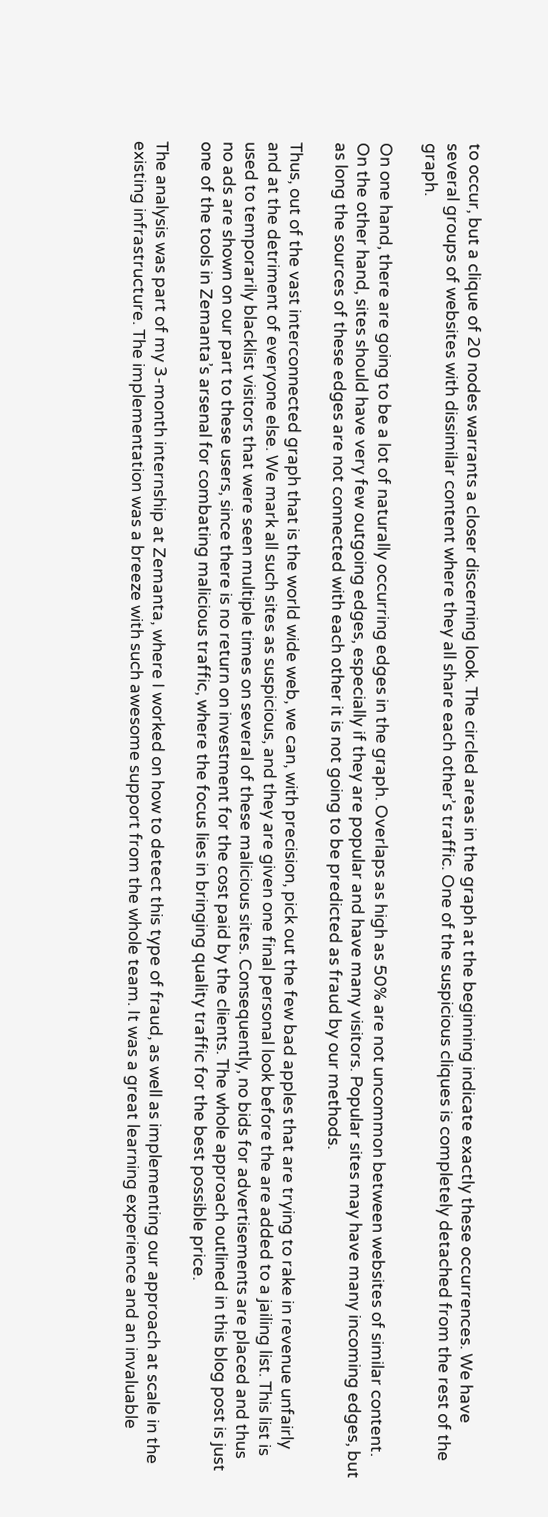to occur, but a clique of 20 nodes warrants a closer discerning look. The circled areas in the graph at the beginning indicate exactly these occurrences. We have several groups of websites with dissimilar content where they all share each other’s traffic. One of the suspicious cliques is completely detached from the rest of the graph.

On one hand, there are going to be a lot of naturally occurring edges in the graph. Overlaps as high as 50% are not uncommon between websites of similar content. On the other hand, sites should have very few outgoing edges, especially if they are popular and have many visitors. Popular sites may have many incoming edges, but as long the sources of these edges are not connected with each other it is not going to be predicted as fraud by our methods.

Thus, out of the vast interconnected graph that is the world wide web, we can, with precision, pick out the few bad apples that are trying to rake in revenue unfairly and at the detriment of everyone else. We mark all such sites as suspicious, and they are given one final personal look before the are added to a jailing list. This list is used to temporarily blacklist visitors that were seen multiple times on several of these malicious sites. Consequently, no bids for advertisements are placed and thus no ads are shown on our part to these users, since there is no return on investment for the cost paid by the clients. The whole approach outlined in this blog post is just one of the tools in Zemanta’s arsenal for combating malicious traffic, where the focus lies in bringing quality traffic for the best possible price.

The analysis was part of my 3-month internship at Zemanta, where I worked on how to detect this type of fraud, as well as implementing our approach at scale in the existing infrastructure. The implementation was a breeze with such awesome support from the whole team. It was a great learning experience and an invaluable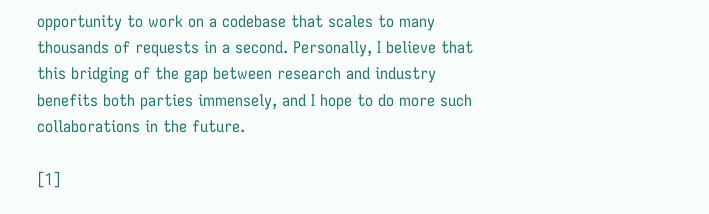opportunity to work on a codebase that scales to many thousands of requests in a second. Personally, I believe that this bridging of the gap between research and industry benefits both parties immensely, and I hope to do more such collaborations in the future.

[1]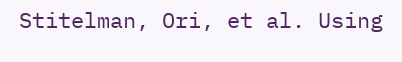Stitelman, Ori, et al. Using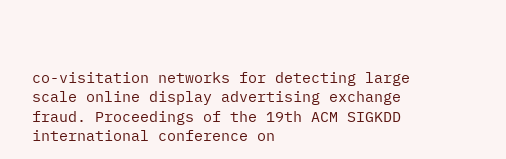co-visitation networks for detecting large scale online display advertising exchange fraud. Proceedings of the 19th ACM SIGKDD international conference on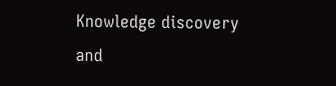Knowledge discovery and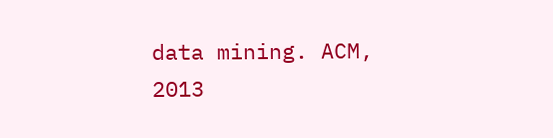data mining. ACM, 2013